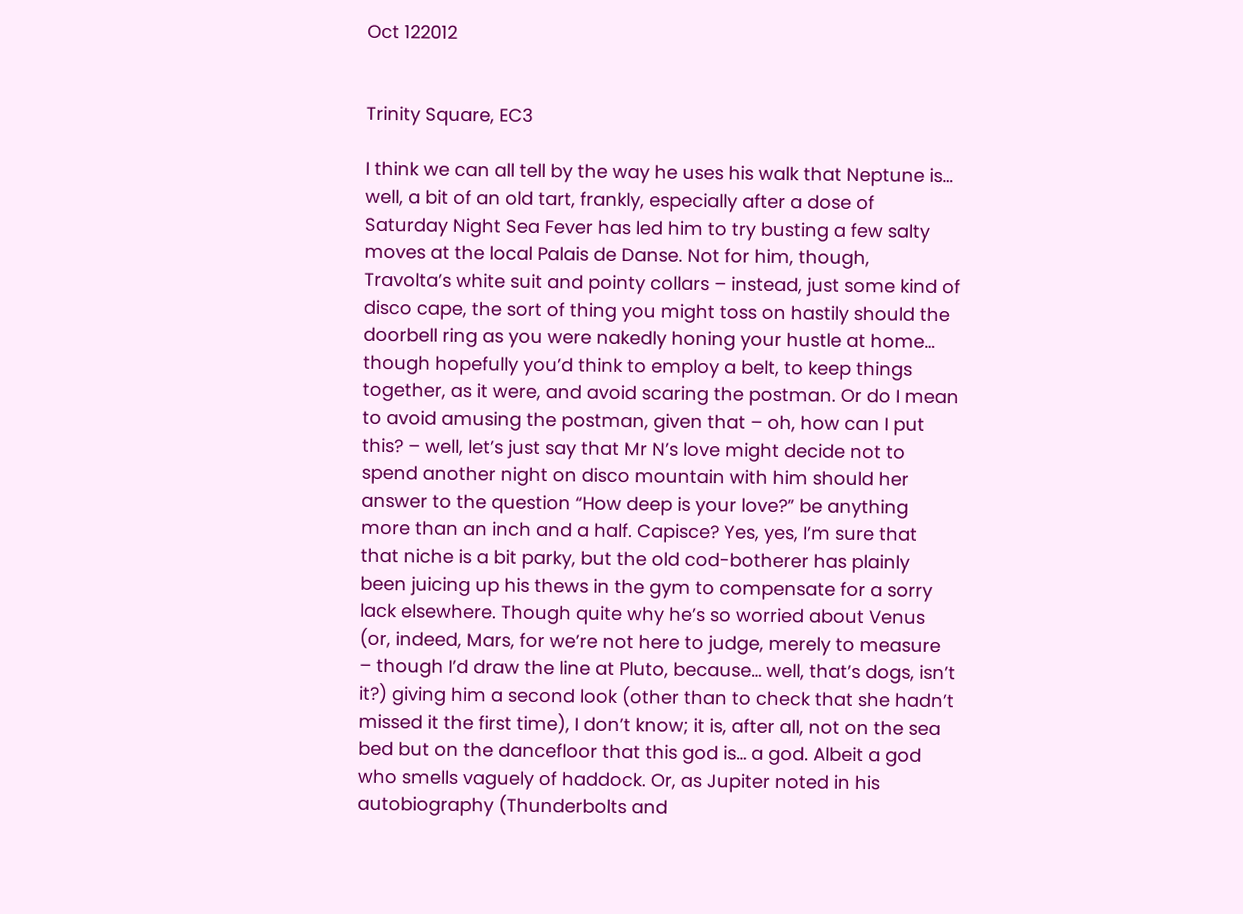Oct 122012


Trinity Square, EC3

I think we can all tell by the way he uses his walk that Neptune is… well, a bit of an old tart, frankly, especially after a dose of Saturday Night Sea Fever has led him to try busting a few salty moves at the local Palais de Danse. Not for him, though, Travolta’s white suit and pointy collars – instead, just some kind of disco cape, the sort of thing you might toss on hastily should the doorbell ring as you were nakedly honing your hustle at home… though hopefully you’d think to employ a belt, to keep things together, as it were, and avoid scaring the postman. Or do I mean to avoid amusing the postman, given that – oh, how can I put this? – well, let’s just say that Mr N’s love might decide not to spend another night on disco mountain with him should her answer to the question “How deep is your love?” be anything more than an inch and a half. Capisce? Yes, yes, I’m sure that that niche is a bit parky, but the old cod-botherer has plainly been juicing up his thews in the gym to compensate for a sorry lack elsewhere. Though quite why he’s so worried about Venus (or, indeed, Mars, for we’re not here to judge, merely to measure – though I’d draw the line at Pluto, because… well, that’s dogs, isn’t it?) giving him a second look (other than to check that she hadn’t missed it the first time), I don’t know; it is, after all, not on the sea bed but on the dancefloor that this god is… a god. Albeit a god who smells vaguely of haddock. Or, as Jupiter noted in his autobiography (Thunderbolts and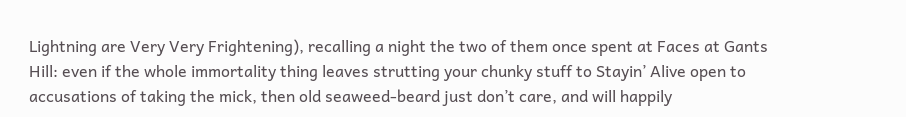Lightning are Very Very Frightening), recalling a night the two of them once spent at Faces at Gants Hill: even if the whole immortality thing leaves strutting your chunky stuff to Stayin’ Alive open to accusations of taking the mick, then old seaweed-beard just don’t care, and will happily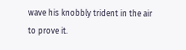wave his knobbly trident in the air to prove it.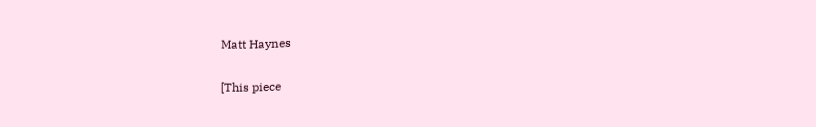Matt Haynes

[This piece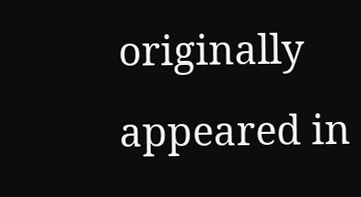originally appeared in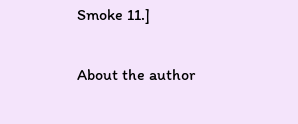Smoke 11.]

About the author